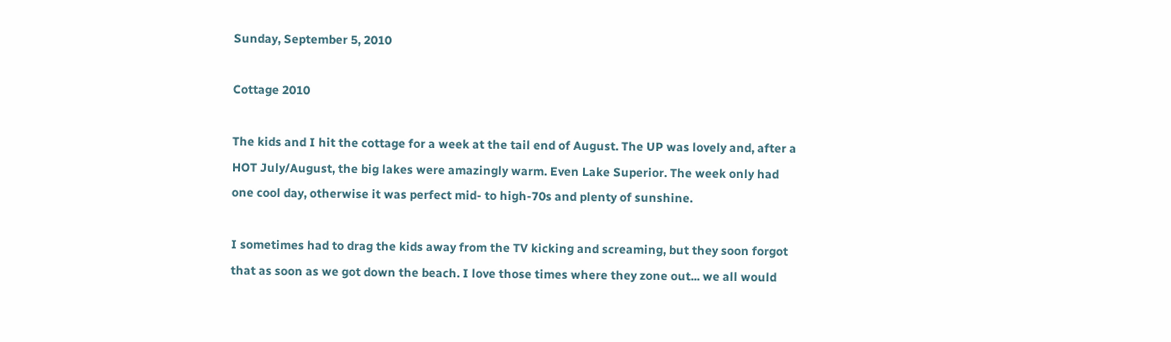Sunday, September 5, 2010

Cottage 2010

The kids and I hit the cottage for a week at the tail end of August. The UP was lovely and, after a HOT July/August, the big lakes were amazingly warm. Even Lake Superior. The week only had one cool day, otherwise it was perfect mid- to high-70s and plenty of sunshine.

I sometimes had to drag the kids away from the TV kicking and screaming, but they soon forgot that as soon as we got down the beach. I love those times where they zone out... we all would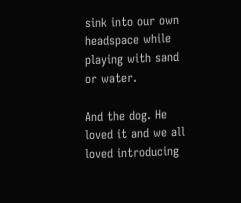sink into our own headspace while playing with sand or water.

And the dog. He loved it and we all loved introducing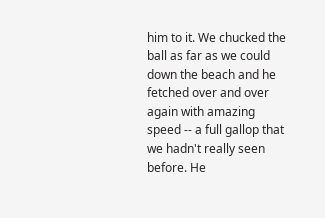him to it. We chucked the ball as far as we could down the beach and he fetched over and over again with amazing speed -- a full gallop that we hadn't really seen before. He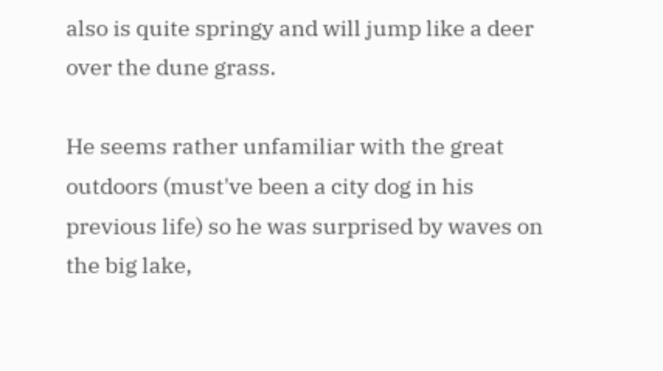also is quite springy and will jump like a deer over the dune grass.

He seems rather unfamiliar with the great outdoors (must've been a city dog in his previous life) so he was surprised by waves on the big lake,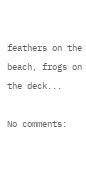feathers on the beach, frogs on the deck...

No comments: